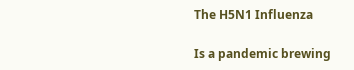The H5N1 Influenza

Is a pandemic brewing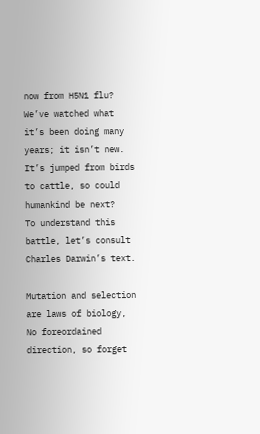now from H5N1 flu?
We’ve watched what it’s been doing many years; it isn’t new.
It’s jumped from birds to cattle, so could humankind be next?
To understand this battle, let’s consult Charles Darwin’s text.

Mutation and selection are laws of biology,
No foreordained direction, so forget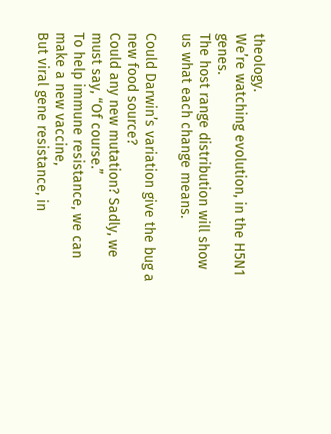theology.
We’re watching evolution, in the H5N1 genes.
The host range distribution will show us what each change means.

Could Darwin’s variation give the bug a new food source?
Could any new mutation? Sadly, we must say, “Of course.”
To help immune resistance, we can make a new vaccine,
But viral gene resistance, in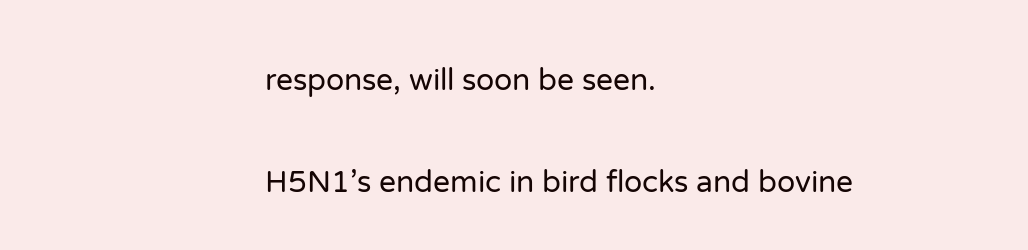response, will soon be seen.

H5N1’s endemic in bird flocks and bovine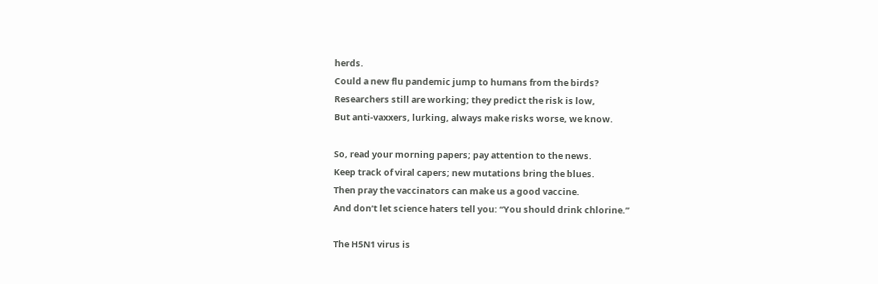herds.
Could a new flu pandemic jump to humans from the birds?
Researchers still are working; they predict the risk is low,
But anti-vaxxers, lurking, always make risks worse, we know.

So, read your morning papers; pay attention to the news.
Keep track of viral capers; new mutations bring the blues.
Then pray the vaccinators can make us a good vaccine.
And don’t let science haters tell you: “You should drink chlorine.”

The H5N1 virus is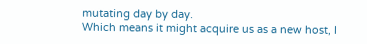mutating day by day.
Which means it might acquire us as a new host, I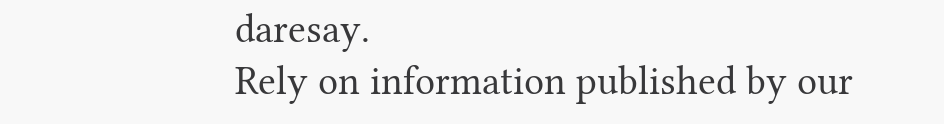daresay.
Rely on information published by our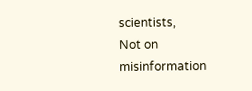scientists,
Not on misinformation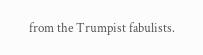from the Trumpist fabulists.